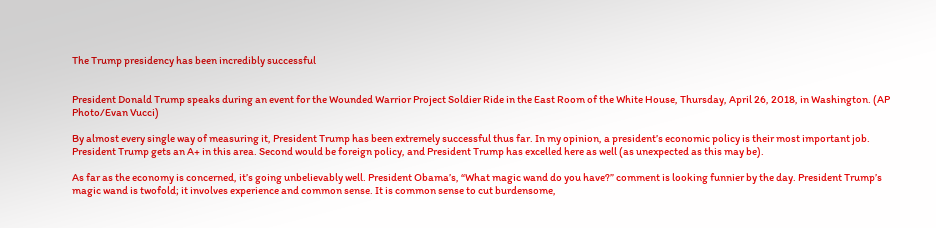The Trump presidency has been incredibly successful


President Donald Trump speaks during an event for the Wounded Warrior Project Soldier Ride in the East Room of the White House, Thursday, April 26, 2018, in Washington. (AP Photo/Evan Vucci)

By almost every single way of measuring it, President Trump has been extremely successful thus far. In my opinion, a president’s economic policy is their most important job. President Trump gets an A+ in this area. Second would be foreign policy, and President Trump has excelled here as well (as unexpected as this may be).

As far as the economy is concerned, it’s going unbelievably well. President Obama’s, “What magic wand do you have?” comment is looking funnier by the day. President Trump’s magic wand is twofold; it involves experience and common sense. It is common sense to cut burdensome,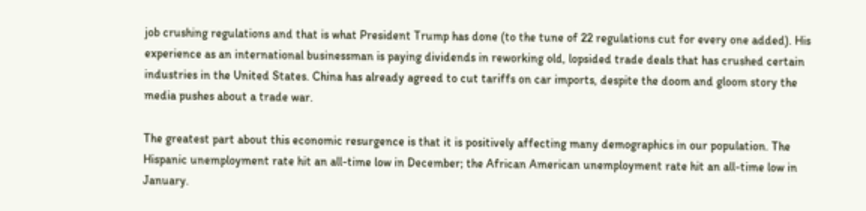job crushing regulations and that is what President Trump has done (to the tune of 22 regulations cut for every one added). His experience as an international businessman is paying dividends in reworking old, lopsided trade deals that has crushed certain industries in the United States. China has already agreed to cut tariffs on car imports, despite the doom and gloom story the media pushes about a trade war.

The greatest part about this economic resurgence is that it is positively affecting many demographics in our population. The Hispanic unemployment rate hit an all-time low in December; the African American unemployment rate hit an all-time low in January.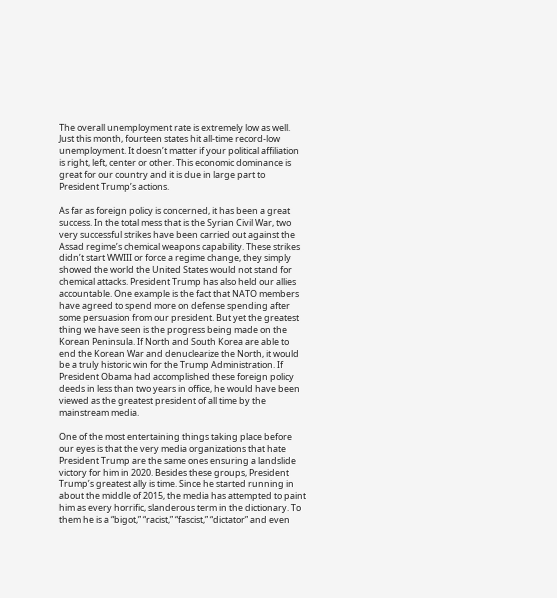The overall unemployment rate is extremely low as well. Just this month, fourteen states hit all-time record-low unemployment. It doesn’t matter if your political affiliation is right, left, center or other. This economic dominance is great for our country and it is due in large part to President Trump’s actions.

As far as foreign policy is concerned, it has been a great success. In the total mess that is the Syrian Civil War, two very successful strikes have been carried out against the Assad regime’s chemical weapons capability. These strikes didn’t start WWIII or force a regime change, they simply showed the world the United States would not stand for chemical attacks. President Trump has also held our allies accountable. One example is the fact that NATO members have agreed to spend more on defense spending after some persuasion from our president. But yet the greatest thing we have seen is the progress being made on the Korean Peninsula. If North and South Korea are able to end the Korean War and denuclearize the North, it would be a truly historic win for the Trump Administration. If President Obama had accomplished these foreign policy deeds in less than two years in office, he would have been viewed as the greatest president of all time by the mainstream media.

One of the most entertaining things taking place before our eyes is that the very media organizations that hate President Trump are the same ones ensuring a landslide victory for him in 2020. Besides these groups, President Trump’s greatest ally is time. Since he started running in about the middle of 2015, the media has attempted to paint him as every horrific, slanderous term in the dictionary. To them he is a “bigot,” “racist,” “fascist,” “dictator” and even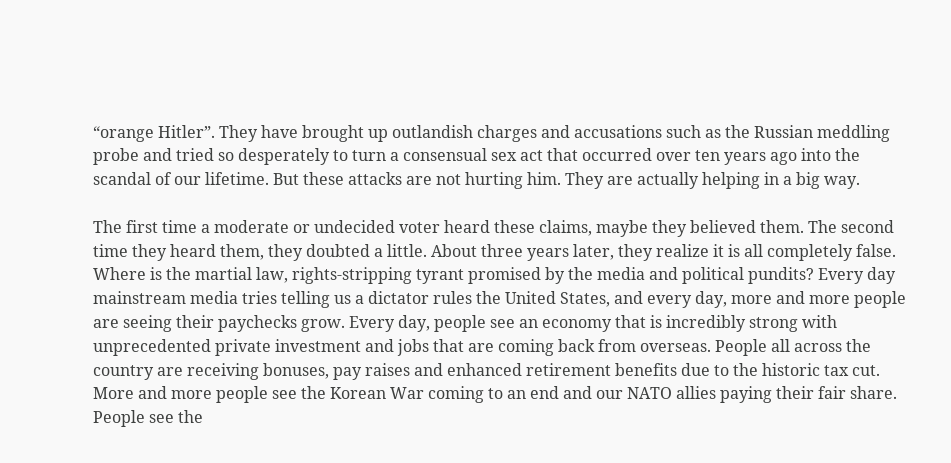“orange Hitler”. They have brought up outlandish charges and accusations such as the Russian meddling probe and tried so desperately to turn a consensual sex act that occurred over ten years ago into the scandal of our lifetime. But these attacks are not hurting him. They are actually helping in a big way.

The first time a moderate or undecided voter heard these claims, maybe they believed them. The second time they heard them, they doubted a little. About three years later, they realize it is all completely false. Where is the martial law, rights-stripping tyrant promised by the media and political pundits? Every day mainstream media tries telling us a dictator rules the United States, and every day, more and more people are seeing their paychecks grow. Every day, people see an economy that is incredibly strong with unprecedented private investment and jobs that are coming back from overseas. People all across the country are receiving bonuses, pay raises and enhanced retirement benefits due to the historic tax cut. More and more people see the Korean War coming to an end and our NATO allies paying their fair share. People see the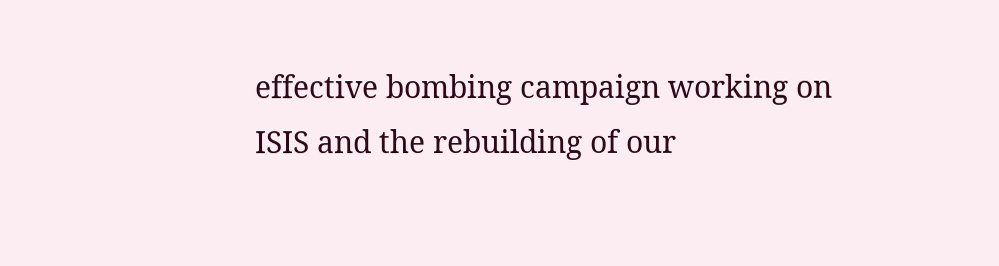effective bombing campaign working on ISIS and the rebuilding of our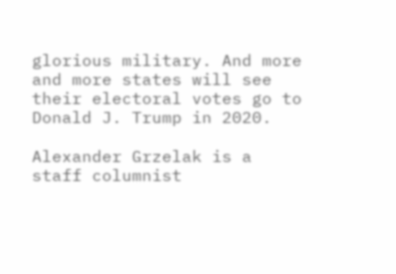glorious military. And more and more states will see their electoral votes go to Donald J. Trump in 2020.

Alexander Grzelak is a staff columnist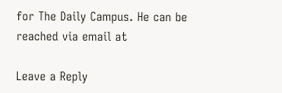for The Daily Campus. He can be reached via email at

Leave a Reply